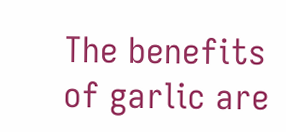The benefits of garlic are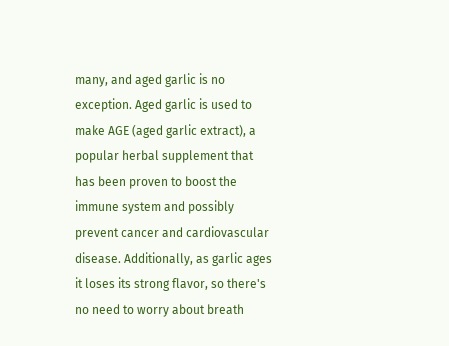many, and aged garlic is no exception. Aged garlic is used to make AGE (aged garlic extract), a popular herbal supplement that has been proven to boost the immune system and possibly prevent cancer and cardiovascular disease. Additionally, as garlic ages it loses its strong flavor, so there's no need to worry about breath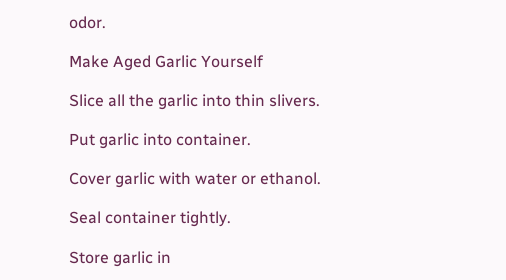odor.

Make Aged Garlic Yourself

Slice all the garlic into thin slivers.

Put garlic into container.

Cover garlic with water or ethanol.

Seal container tightly.

Store garlic in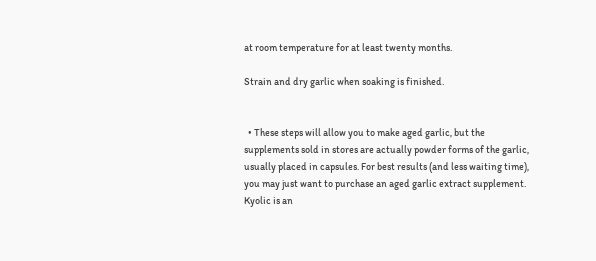at room temperature for at least twenty months.

Strain and dry garlic when soaking is finished.


  • These steps will allow you to make aged garlic, but the supplements sold in stores are actually powder forms of the garlic, usually placed in capsules. For best results (and less waiting time), you may just want to purchase an aged garlic extract supplement. Kyolic is an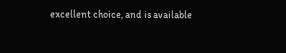excellent choice, and is available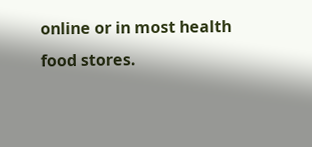online or in most health food stores.